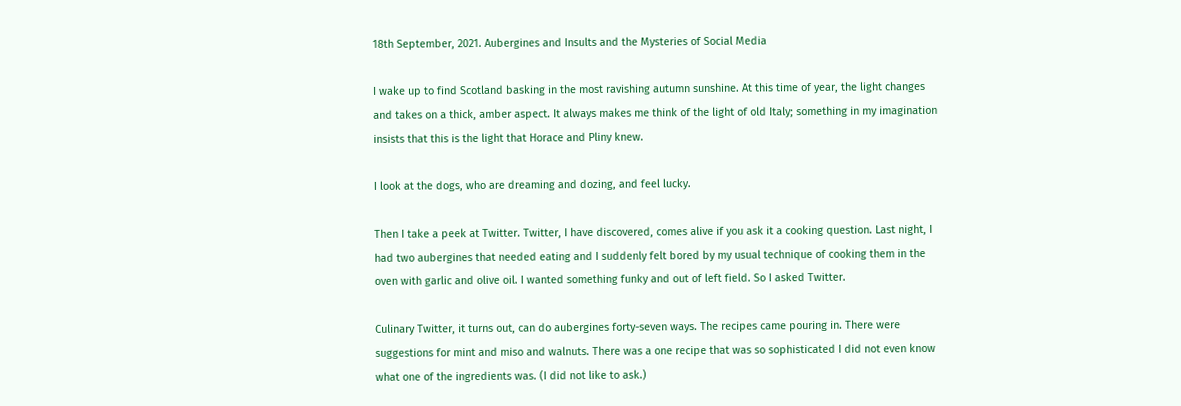18th September, 2021. Aubergines and Insults and the Mysteries of Social Media

I wake up to find Scotland basking in the most ravishing autumn sunshine. At this time of year, the light changes and takes on a thick, amber aspect. It always makes me think of the light of old Italy; something in my imagination insists that this is the light that Horace and Pliny knew.

I look at the dogs, who are dreaming and dozing, and feel lucky.

Then I take a peek at Twitter. Twitter, I have discovered, comes alive if you ask it a cooking question. Last night, I had two aubergines that needed eating and I suddenly felt bored by my usual technique of cooking them in the oven with garlic and olive oil. I wanted something funky and out of left field. So I asked Twitter.

Culinary Twitter, it turns out, can do aubergines forty-seven ways. The recipes came pouring in. There were suggestions for mint and miso and walnuts. There was a one recipe that was so sophisticated I did not even know what one of the ingredients was. (I did not like to ask.)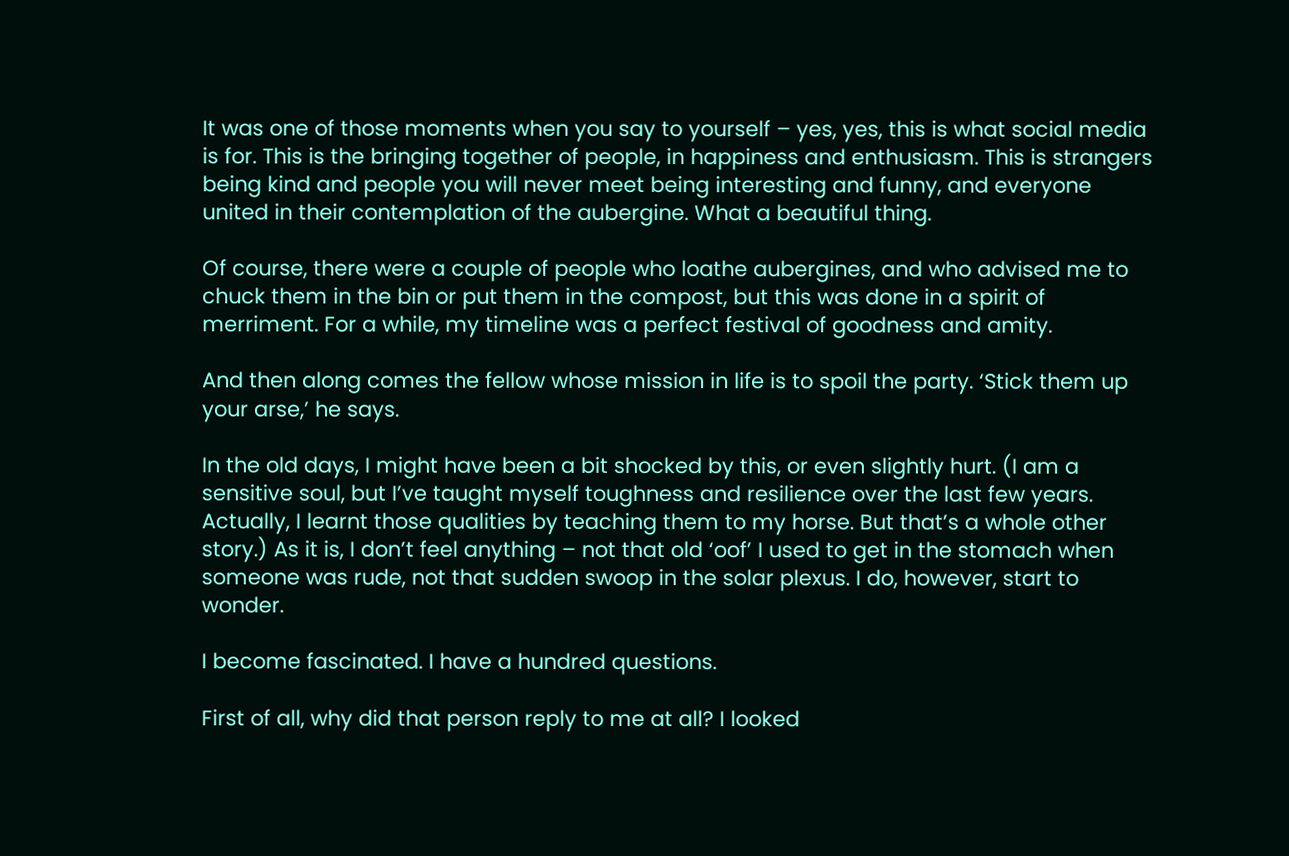It was one of those moments when you say to yourself – yes, yes, this is what social media is for. This is the bringing together of people, in happiness and enthusiasm. This is strangers being kind and people you will never meet being interesting and funny, and everyone united in their contemplation of the aubergine. What a beautiful thing.

Of course, there were a couple of people who loathe aubergines, and who advised me to chuck them in the bin or put them in the compost, but this was done in a spirit of merriment. For a while, my timeline was a perfect festival of goodness and amity.

And then along comes the fellow whose mission in life is to spoil the party. ‘Stick them up your arse,’ he says.

In the old days, I might have been a bit shocked by this, or even slightly hurt. (I am a sensitive soul, but I’ve taught myself toughness and resilience over the last few years. Actually, I learnt those qualities by teaching them to my horse. But that’s a whole other story.) As it is, I don’t feel anything – not that old ‘oof’ I used to get in the stomach when someone was rude, not that sudden swoop in the solar plexus. I do, however, start to wonder.

I become fascinated. I have a hundred questions.

First of all, why did that person reply to me at all? I looked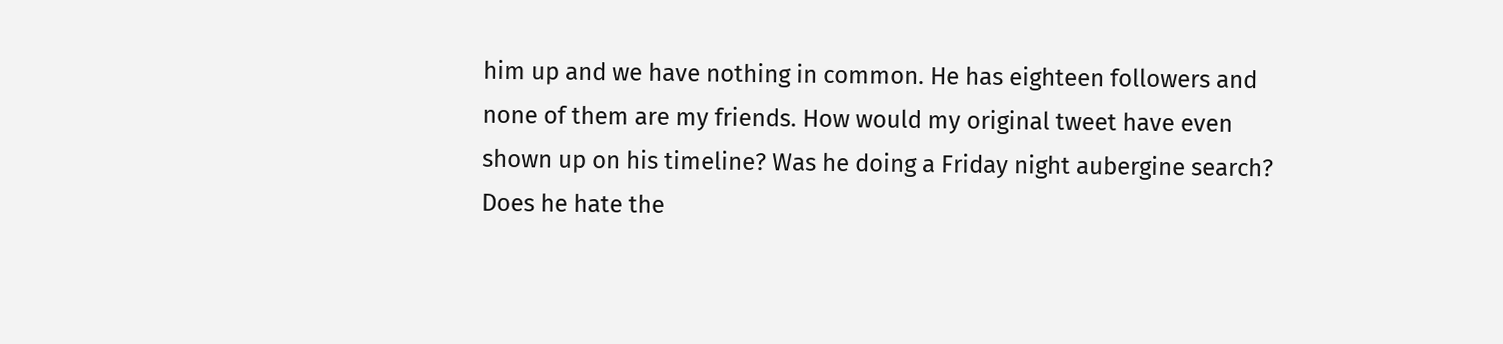him up and we have nothing in common. He has eighteen followers and none of them are my friends. How would my original tweet have even shown up on his timeline? Was he doing a Friday night aubergine search? Does he hate the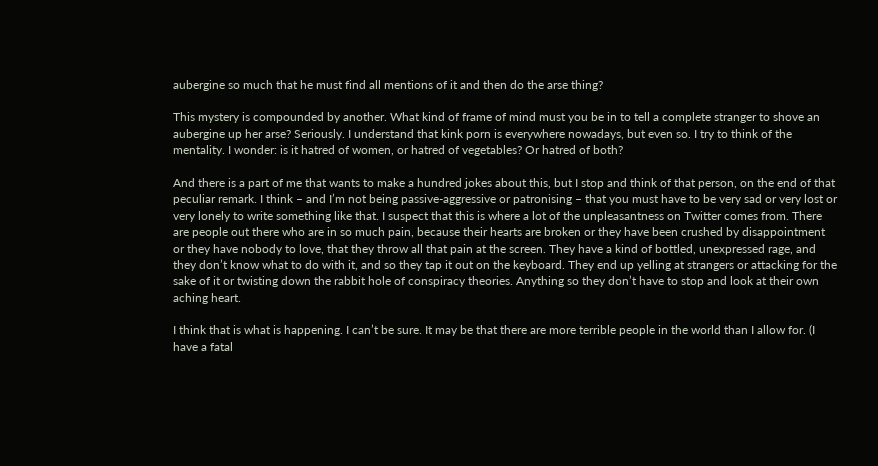aubergine so much that he must find all mentions of it and then do the arse thing?

This mystery is compounded by another. What kind of frame of mind must you be in to tell a complete stranger to shove an aubergine up her arse? Seriously. I understand that kink porn is everywhere nowadays, but even so. I try to think of the mentality. I wonder: is it hatred of women, or hatred of vegetables? Or hatred of both?

And there is a part of me that wants to make a hundred jokes about this, but I stop and think of that person, on the end of that peculiar remark. I think – and I’m not being passive-aggressive or patronising – that you must have to be very sad or very lost or very lonely to write something like that. I suspect that this is where a lot of the unpleasantness on Twitter comes from. There are people out there who are in so much pain, because their hearts are broken or they have been crushed by disappointment or they have nobody to love, that they throw all that pain at the screen. They have a kind of bottled, unexpressed rage, and they don’t know what to do with it, and so they tap it out on the keyboard. They end up yelling at strangers or attacking for the sake of it or twisting down the rabbit hole of conspiracy theories. Anything so they don’t have to stop and look at their own aching heart.

I think that is what is happening. I can’t be sure. It may be that there are more terrible people in the world than I allow for. (I have a fatal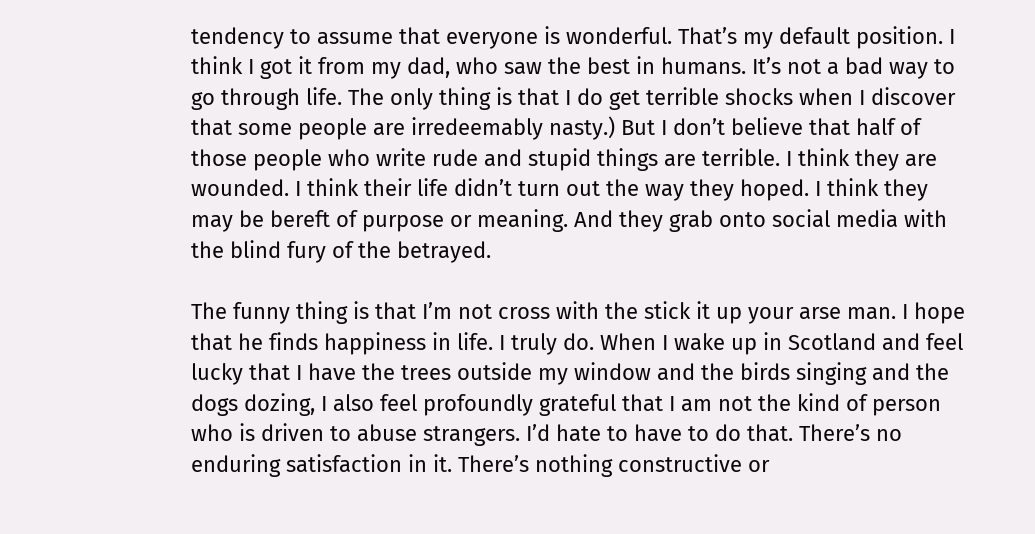tendency to assume that everyone is wonderful. That’s my default position. I think I got it from my dad, who saw the best in humans. It’s not a bad way to go through life. The only thing is that I do get terrible shocks when I discover that some people are irredeemably nasty.) But I don’t believe that half of those people who write rude and stupid things are terrible. I think they are wounded. I think their life didn’t turn out the way they hoped. I think they may be bereft of purpose or meaning. And they grab onto social media with the blind fury of the betrayed.

The funny thing is that I’m not cross with the stick it up your arse man. I hope that he finds happiness in life. I truly do. When I wake up in Scotland and feel lucky that I have the trees outside my window and the birds singing and the dogs dozing, I also feel profoundly grateful that I am not the kind of person who is driven to abuse strangers. I’d hate to have to do that. There’s no enduring satisfaction in it. There’s nothing constructive or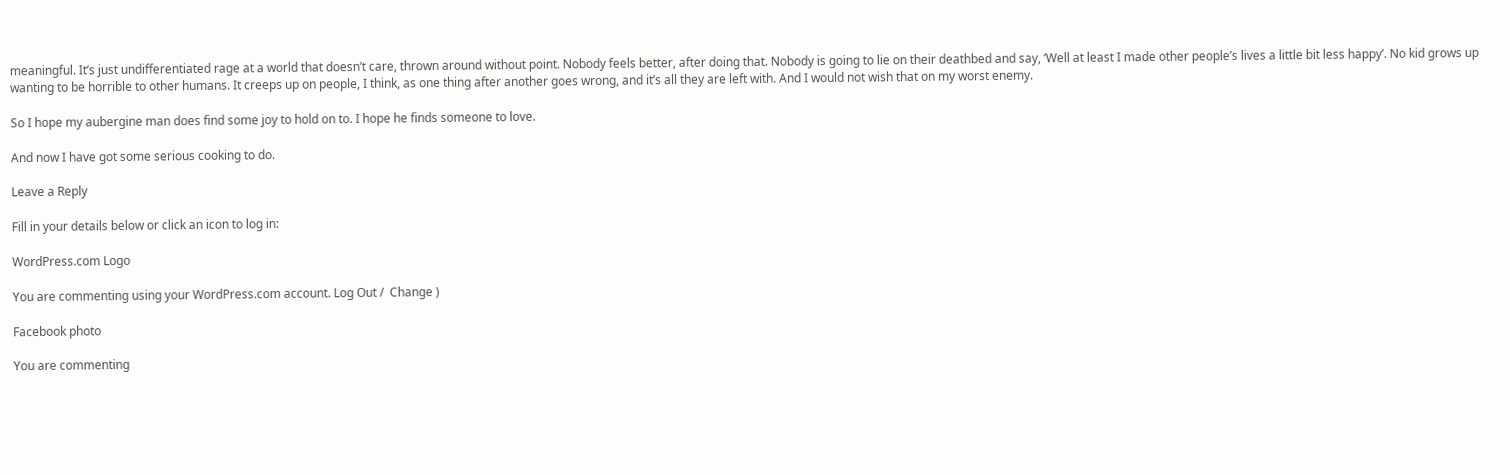meaningful. It’s just undifferentiated rage at a world that doesn’t care, thrown around without point. Nobody feels better, after doing that. Nobody is going to lie on their deathbed and say, ‘Well at least I made other people’s lives a little bit less happy’. No kid grows up wanting to be horrible to other humans. It creeps up on people, I think, as one thing after another goes wrong, and it’s all they are left with. And I would not wish that on my worst enemy.

So I hope my aubergine man does find some joy to hold on to. I hope he finds someone to love.

And now I have got some serious cooking to do.

Leave a Reply

Fill in your details below or click an icon to log in:

WordPress.com Logo

You are commenting using your WordPress.com account. Log Out /  Change )

Facebook photo

You are commenting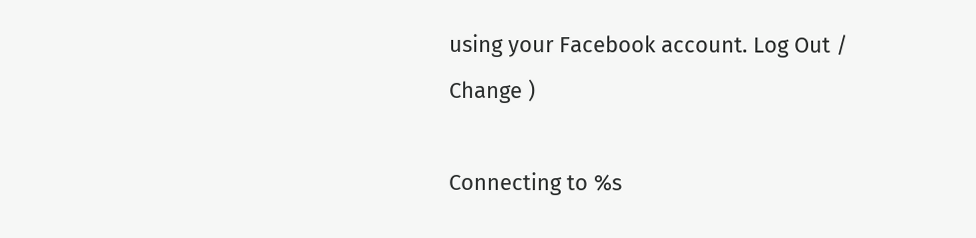using your Facebook account. Log Out /  Change )

Connecting to %s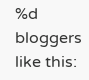%d bloggers like this: